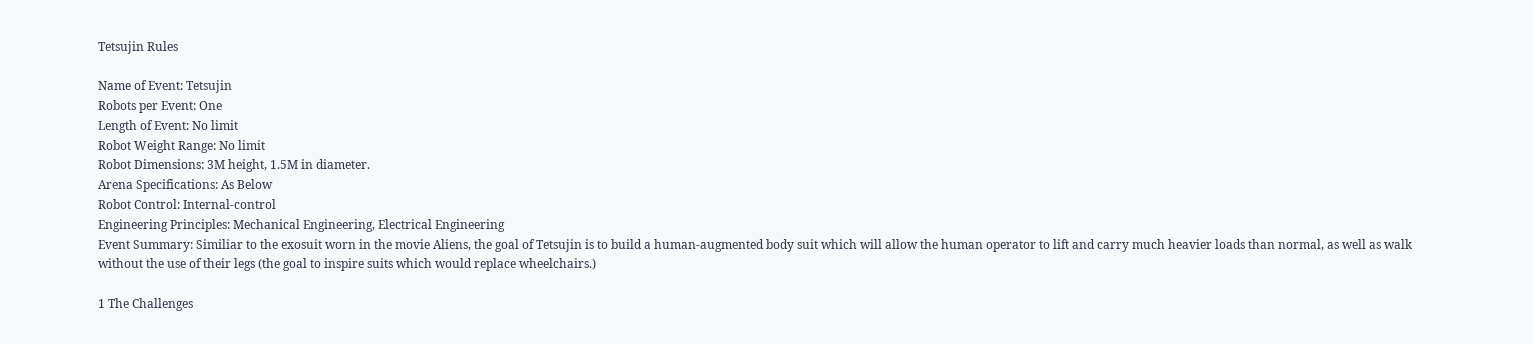Tetsujin Rules

Name of Event: Tetsujin
Robots per Event: One
Length of Event: No limit
Robot Weight Range: No limit
Robot Dimensions: 3M height, 1.5M in diameter.
Arena Specifications: As Below
Robot Control: Internal-control
Engineering Principles: Mechanical Engineering, Electrical Engineering
Event Summary: Similiar to the exosuit worn in the movie Aliens, the goal of Tetsujin is to build a human-augmented body suit which will allow the human operator to lift and carry much heavier loads than normal, as well as walk without the use of their legs (the goal to inspire suits which would replace wheelchairs.)

1 The Challenges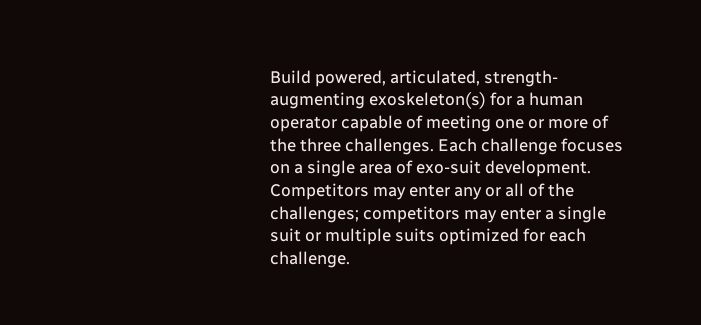Build powered, articulated, strength-augmenting exoskeleton(s) for a human operator capable of meeting one or more of the three challenges. Each challenge focuses on a single area of exo-suit development. Competitors may enter any or all of the challenges; competitors may enter a single suit or multiple suits optimized for each challenge.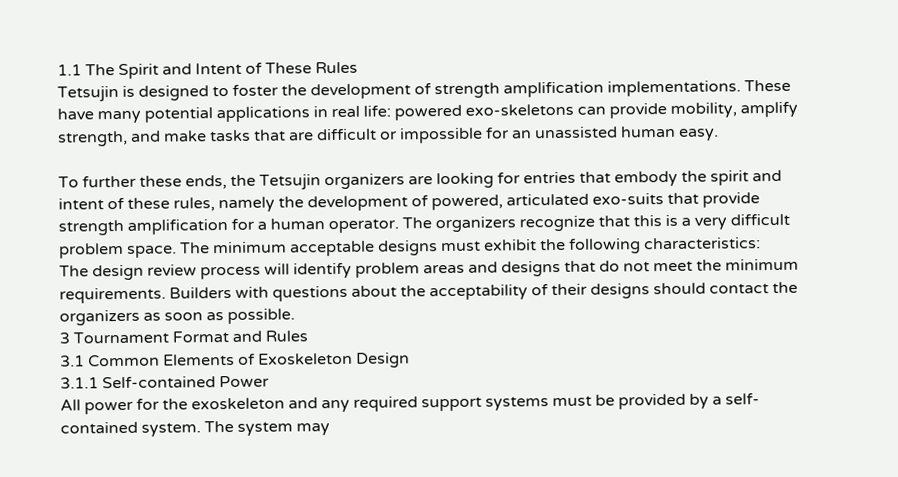1.1 The Spirit and Intent of These Rules
Tetsujin is designed to foster the development of strength amplification implementations. These have many potential applications in real life: powered exo-skeletons can provide mobility, amplify strength, and make tasks that are difficult or impossible for an unassisted human easy.

To further these ends, the Tetsujin organizers are looking for entries that embody the spirit and intent of these rules, namely the development of powered, articulated exo-suits that provide strength amplification for a human operator. The organizers recognize that this is a very difficult problem space. The minimum acceptable designs must exhibit the following characteristics:
The design review process will identify problem areas and designs that do not meet the minimum requirements. Builders with questions about the acceptability of their designs should contact the organizers as soon as possible.
3 Tournament Format and Rules
3.1 Common Elements of Exoskeleton Design
3.1.1 Self-contained Power
All power for the exoskeleton and any required support systems must be provided by a self-contained system. The system may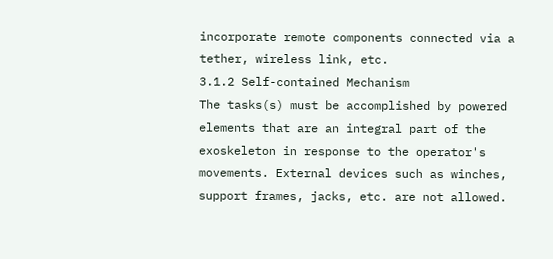incorporate remote components connected via a tether, wireless link, etc.
3.1.2 Self-contained Mechanism
The tasks(s) must be accomplished by powered elements that are an integral part of the exoskeleton in response to the operator's movements. External devices such as winches, support frames, jacks, etc. are not allowed.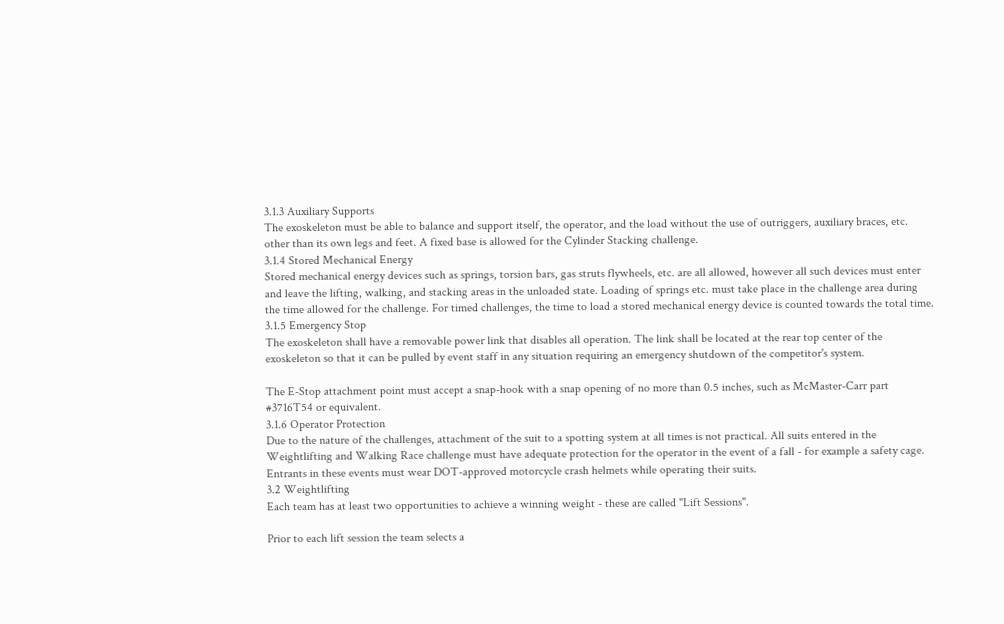3.1.3 Auxiliary Supports
The exoskeleton must be able to balance and support itself, the operator, and the load without the use of outriggers, auxiliary braces, etc. other than its own legs and feet. A fixed base is allowed for the Cylinder Stacking challenge.
3.1.4 Stored Mechanical Energy
Stored mechanical energy devices such as springs, torsion bars, gas struts flywheels, etc. are all allowed, however all such devices must enter and leave the lifting, walking, and stacking areas in the unloaded state. Loading of springs etc. must take place in the challenge area during the time allowed for the challenge. For timed challenges, the time to load a stored mechanical energy device is counted towards the total time.
3.1.5 Emergency Stop
The exoskeleton shall have a removable power link that disables all operation. The link shall be located at the rear top center of the exoskeleton so that it can be pulled by event staff in any situation requiring an emergency shutdown of the competitor's system.

The E-Stop attachment point must accept a snap-hook with a snap opening of no more than 0.5 inches, such as McMaster-Carr part #3716T54 or equivalent.
3.1.6 Operator Protection
Due to the nature of the challenges, attachment of the suit to a spotting system at all times is not practical. All suits entered in the Weightlifting and Walking Race challenge must have adequate protection for the operator in the event of a fall - for example a safety cage. Entrants in these events must wear DOT-approved motorcycle crash helmets while operating their suits.
3.2 Weightlifting
Each team has at least two opportunities to achieve a winning weight - these are called "Lift Sessions".

Prior to each lift session the team selects a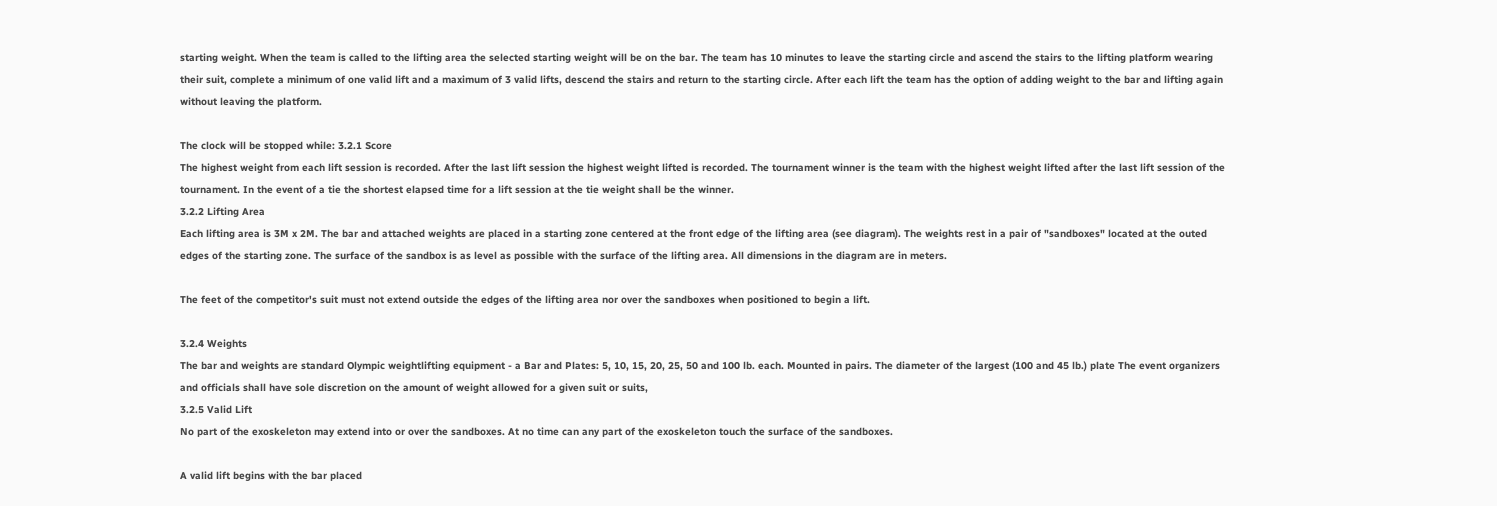starting weight. When the team is called to the lifting area the selected starting weight will be on the bar. The team has 10 minutes to leave the starting circle and ascend the stairs to the lifting platform wearing their suit, complete a minimum of one valid lift and a maximum of 3 valid lifts, descend the stairs and return to the starting circle. After each lift the team has the option of adding weight to the bar and lifting again without leaving the platform.

The clock will be stopped while: 3.2.1 Score
The highest weight from each lift session is recorded. After the last lift session the highest weight lifted is recorded. The tournament winner is the team with the highest weight lifted after the last lift session of the tournament. In the event of a tie the shortest elapsed time for a lift session at the tie weight shall be the winner.
3.2.2 Lifting Area
Each lifting area is 3M x 2M. The bar and attached weights are placed in a starting zone centered at the front edge of the lifting area (see diagram). The weights rest in a pair of "sandboxes" located at the outed edges of the starting zone. The surface of the sandbox is as level as possible with the surface of the lifting area. All dimensions in the diagram are in meters.

The feet of the competitor's suit must not extend outside the edges of the lifting area nor over the sandboxes when positioned to begin a lift.

3.2.4 Weights
The bar and weights are standard Olympic weightlifting equipment - a Bar and Plates: 5, 10, 15, 20, 25, 50 and 100 lb. each. Mounted in pairs. The diameter of the largest (100 and 45 lb.) plate The event organizers and officials shall have sole discretion on the amount of weight allowed for a given suit or suits,
3.2.5 Valid Lift
No part of the exoskeleton may extend into or over the sandboxes. At no time can any part of the exoskeleton touch the surface of the sandboxes.

A valid lift begins with the bar placed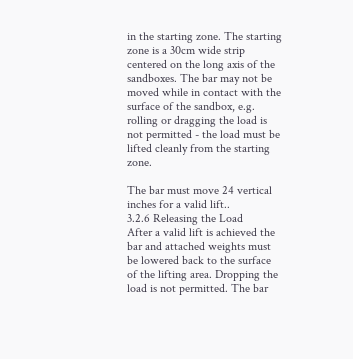in the starting zone. The starting zone is a 30cm wide strip centered on the long axis of the sandboxes. The bar may not be moved while in contact with the surface of the sandbox, e.g. rolling or dragging the load is not permitted - the load must be lifted cleanly from the starting zone.

The bar must move 24 vertical inches for a valid lift..
3.2.6 Releasing the Load
After a valid lift is achieved the bar and attached weights must be lowered back to the surface of the lifting area. Dropping the load is not permitted. The bar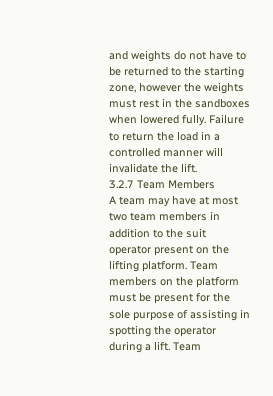and weights do not have to be returned to the starting zone, however the weights must rest in the sandboxes when lowered fully. Failure to return the load in a controlled manner will invalidate the lift.
3.2.7 Team Members
A team may have at most two team members in addition to the suit operator present on the lifting platform. Team members on the platform must be present for the sole purpose of assisting in spotting the operator during a lift. Team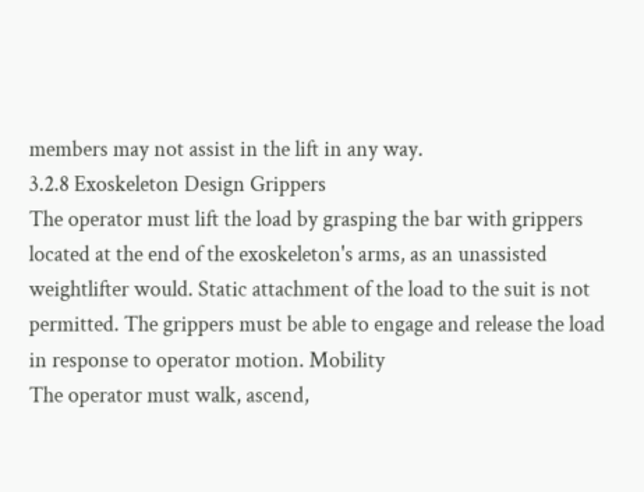members may not assist in the lift in any way.
3.2.8 Exoskeleton Design Grippers
The operator must lift the load by grasping the bar with grippers located at the end of the exoskeleton's arms, as an unassisted weightlifter would. Static attachment of the load to the suit is not permitted. The grippers must be able to engage and release the load in response to operator motion. Mobility
The operator must walk, ascend,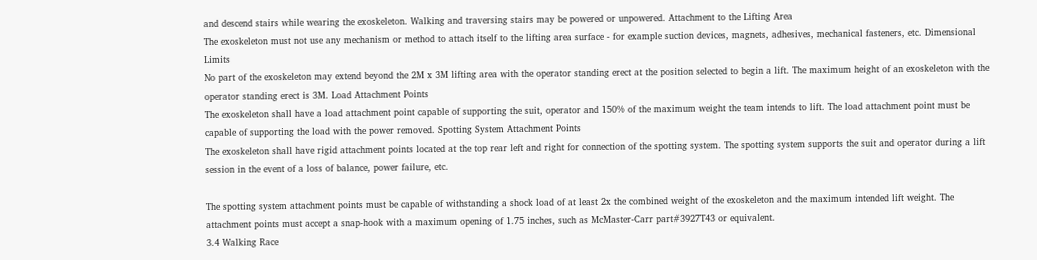and descend stairs while wearing the exoskeleton. Walking and traversing stairs may be powered or unpowered. Attachment to the Lifting Area
The exoskeleton must not use any mechanism or method to attach itself to the lifting area surface - for example suction devices, magnets, adhesives, mechanical fasteners, etc. Dimensional Limits
No part of the exoskeleton may extend beyond the 2M x 3M lifting area with the operator standing erect at the position selected to begin a lift. The maximum height of an exoskeleton with the operator standing erect is 3M. Load Attachment Points
The exoskeleton shall have a load attachment point capable of supporting the suit, operator and 150% of the maximum weight the team intends to lift. The load attachment point must be capable of supporting the load with the power removed. Spotting System Attachment Points
The exoskeleton shall have rigid attachment points located at the top rear left and right for connection of the spotting system. The spotting system supports the suit and operator during a lift session in the event of a loss of balance, power failure, etc.

The spotting system attachment points must be capable of withstanding a shock load of at least 2x the combined weight of the exoskeleton and the maximum intended lift weight. The attachment points must accept a snap-hook with a maximum opening of 1.75 inches, such as McMaster-Carr part#3927T43 or equivalent.
3.4 Walking Race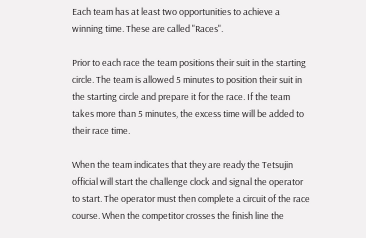Each team has at least two opportunities to achieve a winning time. These are called "Races".

Prior to each race the team positions their suit in the starting circle. The team is allowed 5 minutes to position their suit in the starting circle and prepare it for the race. If the team takes more than 5 minutes, the excess time will be added to their race time.

When the team indicates that they are ready the Tetsujin official will start the challenge clock and signal the operator to start. The operator must then complete a circuit of the race course. When the competitor crosses the finish line the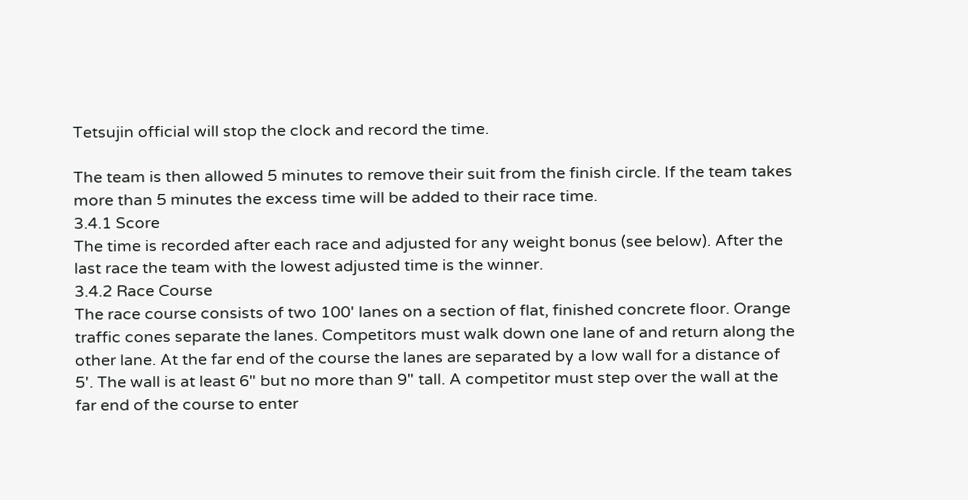Tetsujin official will stop the clock and record the time.

The team is then allowed 5 minutes to remove their suit from the finish circle. If the team takes more than 5 minutes the excess time will be added to their race time.
3.4.1 Score
The time is recorded after each race and adjusted for any weight bonus (see below). After the last race the team with the lowest adjusted time is the winner.
3.4.2 Race Course
The race course consists of two 100' lanes on a section of flat, finished concrete floor. Orange traffic cones separate the lanes. Competitors must walk down one lane of and return along the other lane. At the far end of the course the lanes are separated by a low wall for a distance of 5'. The wall is at least 6" but no more than 9" tall. A competitor must step over the wall at the far end of the course to enter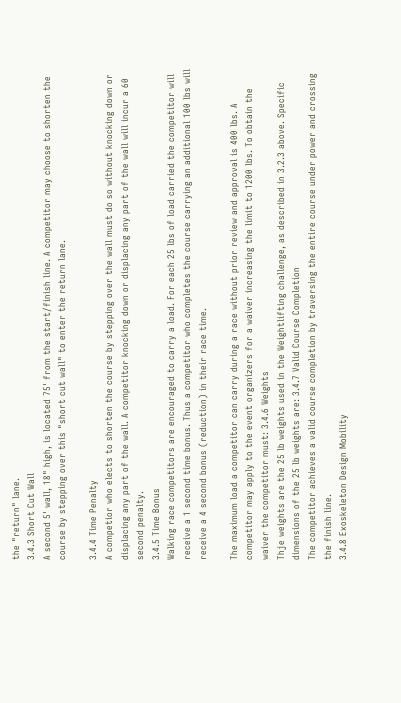the "return" lane.
3.4.3 Short Cut Wall
A second 5' wall, 18" high, is located 75' from the start/finish line. A competitor may choose to shorten the course by stepping over this "short cut wall" to enter the return lane.

3.4.4 Time Penalty
A competior who elects to shorten the course by stepping over the wall must do so without knocking down or displacing any part of the wall. A competitor knocking down or displacing any part of the wall will incur a 60 second penalty.
3.4.5 Time Bonus
Walking race competitors are encouraged to carry a load. For each 25 lbs of load carried the competitor will receive a 1 second time bonus. Thus a competitor who completes the course carrying an additional 100 lbs will receive a 4 second bonus (reduction) in their race time.

The maximum load a competitor can carry during a race without prior review and approval is 400 lbs. A competitor may apply to the event organizers for a waiver increasing the limit to 1200 lbs. To obtain the waiver the competitor must: 3.4.6 Weights
Thje weights are the 25 lb weights used in the Weightlifting challenge, as described in 3.2.3 above. Specific dimensions of the 25 lb weights are: 3.4.7 Valid Course Completion
The competitor achieves a valid course completion by traversing the entire course under power and crossing the finish line.
3.4.8 Exoskeleton Design Mobility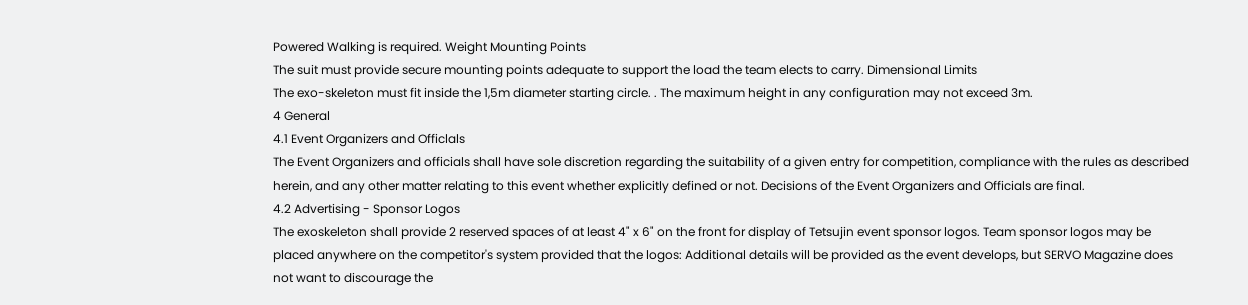Powered Walking is required. Weight Mounting Points
The suit must provide secure mounting points adequate to support the load the team elects to carry. Dimensional Limits
The exo-skeleton must fit inside the 1,5m diameter starting circle. . The maximum height in any configuration may not exceed 3m.
4 General
4.1 Event Organizers and Officlals
The Event Organizers and officials shall have sole discretion regarding the suitability of a given entry for competition, compliance with the rules as described herein, and any other matter relating to this event whether explicitly defined or not. Decisions of the Event Organizers and Officials are final.
4.2 Advertising - Sponsor Logos
The exoskeleton shall provide 2 reserved spaces of at least 4" x 6" on the front for display of Tetsujin event sponsor logos. Team sponsor logos may be placed anywhere on the competitor's system provided that the logos: Additional details will be provided as the event develops, but SERVO Magazine does not want to discourage the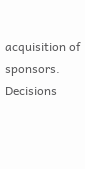acquisition of sponsors. Decisions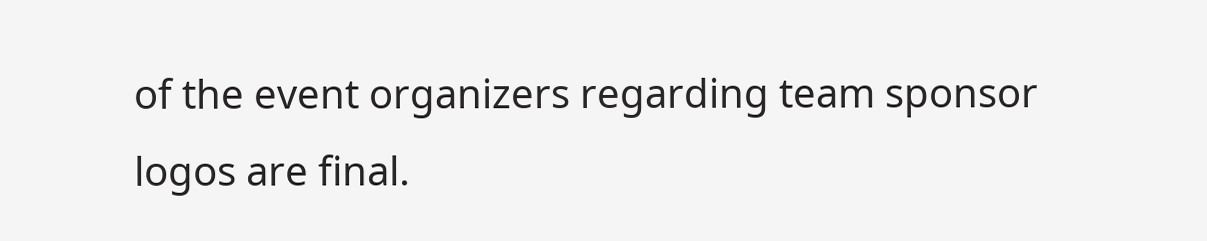of the event organizers regarding team sponsor logos are final.